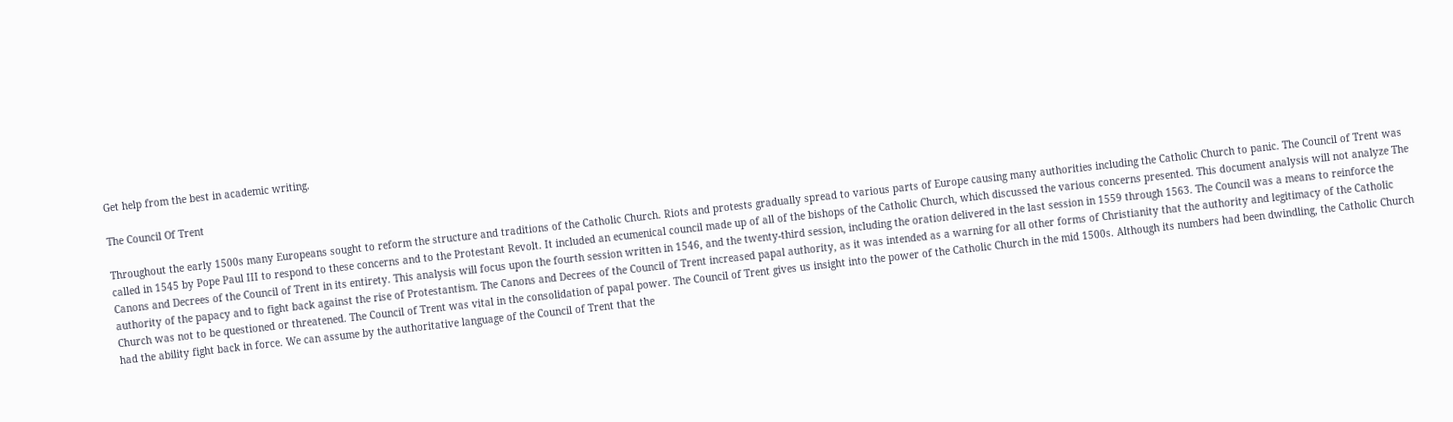Get help from the best in academic writing.

The Council Of Trent

Throughout the early 1500s many Europeans sought to reform the structure and traditions of the Catholic Church. Riots and protests gradually spread to various parts of Europe causing many authorities including the Catholic Church to panic. The Council of Trent was called in 1545 by Pope Paul III to respond to these concerns and to the Protestant Revolt. It included an ecumenical council made up of all of the bishops of the Catholic Church, which discussed the various concerns presented. This document analysis will not analyze The Canons and Decrees of the Council of Trent in its entirety. This analysis will focus upon the fourth session written in 1546, and the twenty-third session, including the oration delivered in the last session in 1559 through 1563. The Council was a means to reinforce the authority of the papacy and to fight back against the rise of Protestantism. The Canons and Decrees of the Council of Trent increased papal authority, as it was intended as a warning for all other forms of Christianity that the authority and legitimacy of the Catholic Church was not to be questioned or threatened. The Council of Trent was vital in the consolidation of papal power. The Council of Trent gives us insight into the power of the Catholic Church in the mid 1500s. Although its numbers had been dwindling, the Catholic Church had the ability fight back in force. We can assume by the authoritative language of the Council of Trent that the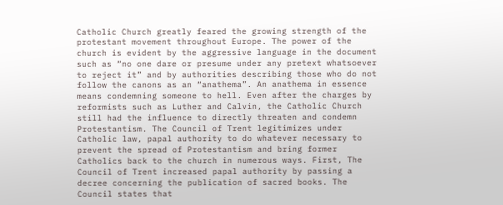Catholic Church greatly feared the growing strength of the protestant movement throughout Europe. The power of the church is evident by the aggressive language in the document such as “no one dare or presume under any pretext whatsoever to reject it” and by authorities describing those who do not follow the canons as an “anathema”. An anathema in essence means condemning someone to hell. Even after the charges by reformists such as Luther and Calvin, the Catholic Church still had the influence to directly threaten and condemn Protestantism. The Council of Trent legitimizes under Catholic law, papal authority to do whatever necessary to prevent the spread of Protestantism and bring former Catholics back to the church in numerous ways. First, The Council of Trent increased papal authority by passing a decree concerning the publication of sacred books. The Council states that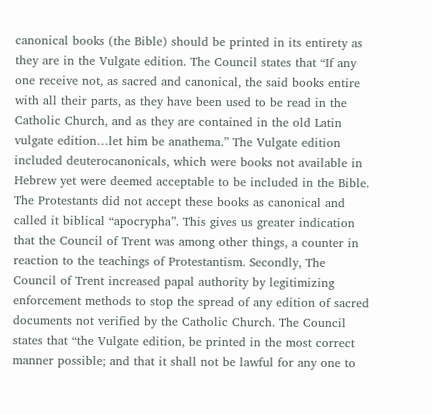canonical books (the Bible) should be printed in its entirety as they are in the Vulgate edition. The Council states that “If any one receive not, as sacred and canonical, the said books entire with all their parts, as they have been used to be read in the Catholic Church, and as they are contained in the old Latin vulgate edition…let him be anathema.” The Vulgate edition included deuterocanonicals, which were books not available in Hebrew yet were deemed acceptable to be included in the Bible. The Protestants did not accept these books as canonical and called it biblical “apocrypha”. This gives us greater indication that the Council of Trent was among other things, a counter in reaction to the teachings of Protestantism. Secondly, The Council of Trent increased papal authority by legitimizing enforcement methods to stop the spread of any edition of sacred documents not verified by the Catholic Church. The Council states that “the Vulgate edition, be printed in the most correct manner possible; and that it shall not be lawful for any one to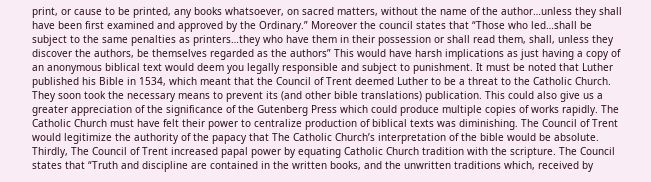print, or cause to be printed, any books whatsoever, on sacred matters, without the name of the author…unless they shall have been first examined and approved by the Ordinary.” Moreover the council states that “Those who led…shall be subject to the same penalties as printers…they who have them in their possession or shall read them, shall, unless they discover the authors, be themselves regarded as the authors” This would have harsh implications as just having a copy of an anonymous biblical text would deem you legally responsible and subject to punishment. It must be noted that Luther published his Bible in 1534, which meant that the Council of Trent deemed Luther to be a threat to the Catholic Church. They soon took the necessary means to prevent its (and other bible translations) publication. This could also give us a greater appreciation of the significance of the Gutenberg Press which could produce multiple copies of works rapidly. The Catholic Church must have felt their power to centralize production of biblical texts was diminishing. The Council of Trent would legitimize the authority of the papacy that The Catholic Church’s interpretation of the bible would be absolute. Thirdly, The Council of Trent increased papal power by equating Catholic Church tradition with the scripture. The Council states that “Truth and discipline are contained in the written books, and the unwritten traditions which, received by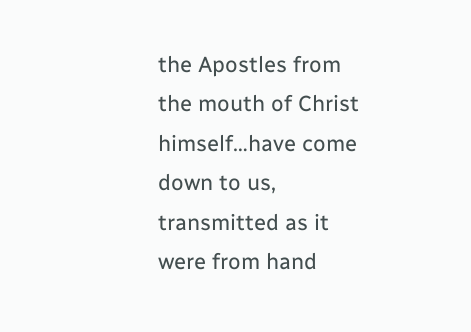the Apostles from the mouth of Christ himself…have come down to us, transmitted as it were from hand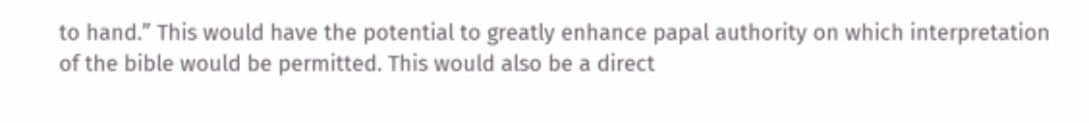to hand.” This would have the potential to greatly enhance papal authority on which interpretation of the bible would be permitted. This would also be a direct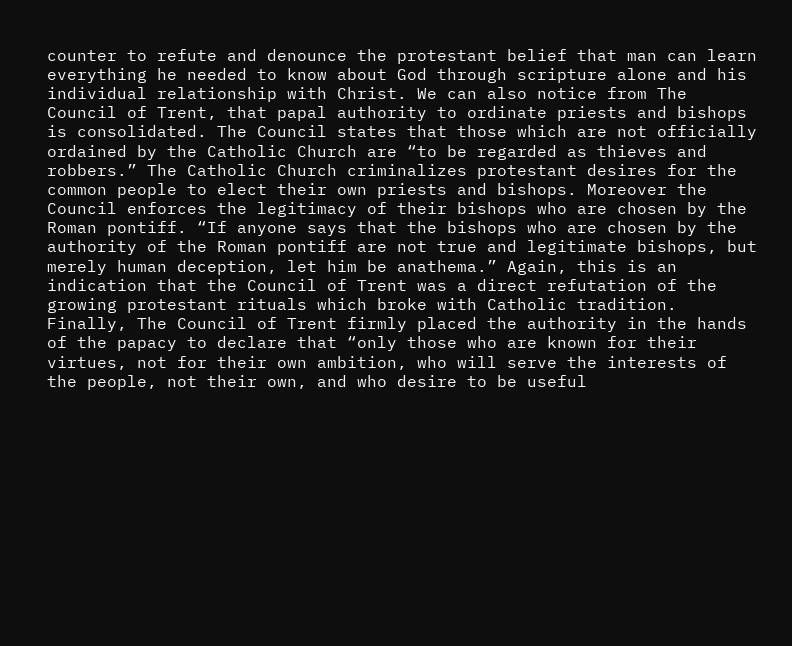counter to refute and denounce the protestant belief that man can learn everything he needed to know about God through scripture alone and his individual relationship with Christ. We can also notice from The Council of Trent, that papal authority to ordinate priests and bishops is consolidated. The Council states that those which are not officially ordained by the Catholic Church are “to be regarded as thieves and robbers.” The Catholic Church criminalizes protestant desires for the common people to elect their own priests and bishops. Moreover the Council enforces the legitimacy of their bishops who are chosen by the Roman pontiff. “If anyone says that the bishops who are chosen by the authority of the Roman pontiff are not true and legitimate bishops, but merely human deception, let him be anathema.” Again, this is an indication that the Council of Trent was a direct refutation of the growing protestant rituals which broke with Catholic tradition. Finally, The Council of Trent firmly placed the authority in the hands of the papacy to declare that “only those who are known for their virtues, not for their own ambition, who will serve the interests of the people, not their own, and who desire to be useful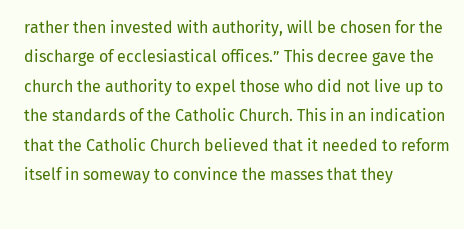rather then invested with authority, will be chosen for the discharge of ecclesiastical offices.” This decree gave the church the authority to expel those who did not live up to the standards of the Catholic Church. This in an indication that the Catholic Church believed that it needed to reform itself in someway to convince the masses that they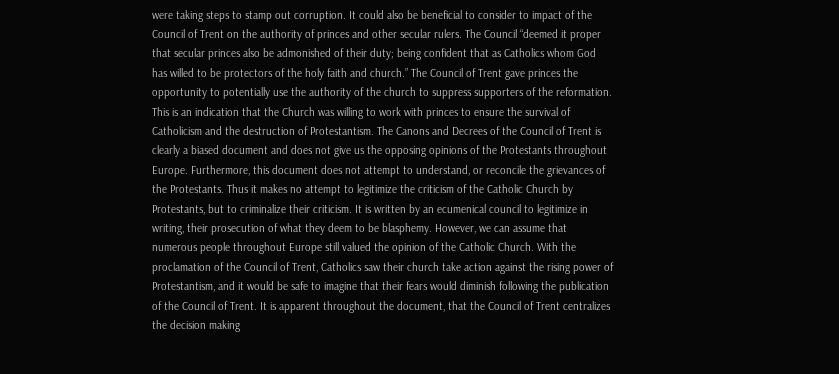were taking steps to stamp out corruption. It could also be beneficial to consider to impact of the Council of Trent on the authority of princes and other secular rulers. The Council “deemed it proper that secular princes also be admonished of their duty; being confident that as Catholics whom God has willed to be protectors of the holy faith and church.” The Council of Trent gave princes the opportunity to potentially use the authority of the church to suppress supporters of the reformation. This is an indication that the Church was willing to work with princes to ensure the survival of Catholicism and the destruction of Protestantism. The Canons and Decrees of the Council of Trent is clearly a biased document and does not give us the opposing opinions of the Protestants throughout Europe. Furthermore, this document does not attempt to understand, or reconcile the grievances of the Protestants. Thus it makes no attempt to legitimize the criticism of the Catholic Church by Protestants, but to criminalize their criticism. It is written by an ecumenical council to legitimize in writing, their prosecution of what they deem to be blasphemy. However, we can assume that numerous people throughout Europe still valued the opinion of the Catholic Church. With the proclamation of the Council of Trent, Catholics saw their church take action against the rising power of Protestantism, and it would be safe to imagine that their fears would diminish following the publication of the Council of Trent. It is apparent throughout the document, that the Council of Trent centralizes the decision making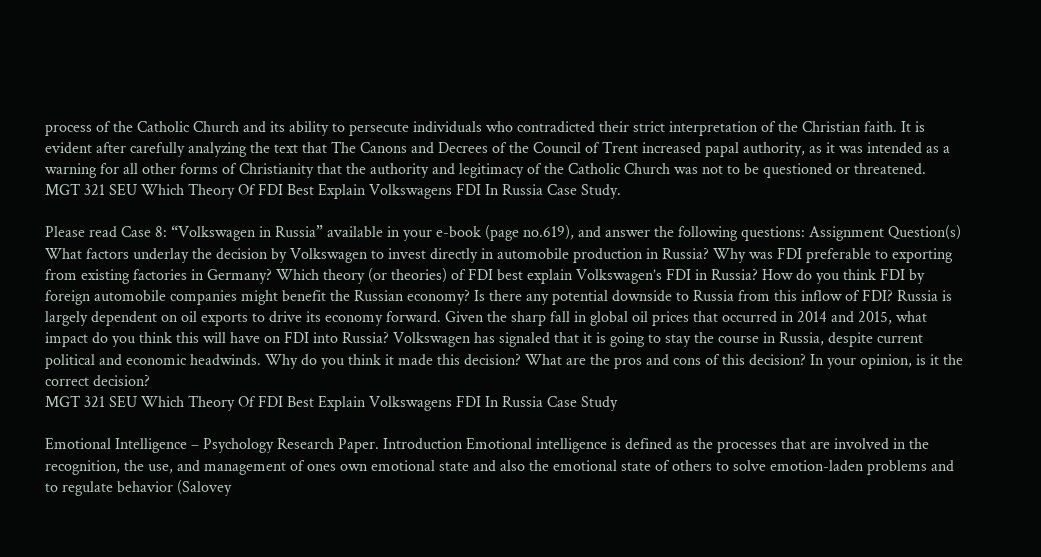process of the Catholic Church and its ability to persecute individuals who contradicted their strict interpretation of the Christian faith. It is evident after carefully analyzing the text that The Canons and Decrees of the Council of Trent increased papal authority, as it was intended as a warning for all other forms of Christianity that the authority and legitimacy of the Catholic Church was not to be questioned or threatened.
MGT 321 SEU Which Theory Of FDI Best Explain Volkswagens FDI In Russia Case Study.

Please read Case 8: “Volkswagen in Russia” available in your e-book (page no.619), and answer the following questions: Assignment Question(s) What factors underlay the decision by Volkswagen to invest directly in automobile production in Russia? Why was FDI preferable to exporting from existing factories in Germany? Which theory (or theories) of FDI best explain Volkswagen’s FDI in Russia? How do you think FDI by foreign automobile companies might benefit the Russian economy? Is there any potential downside to Russia from this inflow of FDI? Russia is largely dependent on oil exports to drive its economy forward. Given the sharp fall in global oil prices that occurred in 2014 and 2015, what impact do you think this will have on FDI into Russia? Volkswagen has signaled that it is going to stay the course in Russia, despite current political and economic headwinds. Why do you think it made this decision? What are the pros and cons of this decision? In your opinion, is it the correct decision?
MGT 321 SEU Which Theory Of FDI Best Explain Volkswagens FDI In Russia Case Study

Emotional Intelligence – Psychology Research Paper. Introduction Emotional intelligence is defined as the processes that are involved in the recognition, the use, and management of ones own emotional state and also the emotional state of others to solve emotion-laden problems and to regulate behavior (Salovey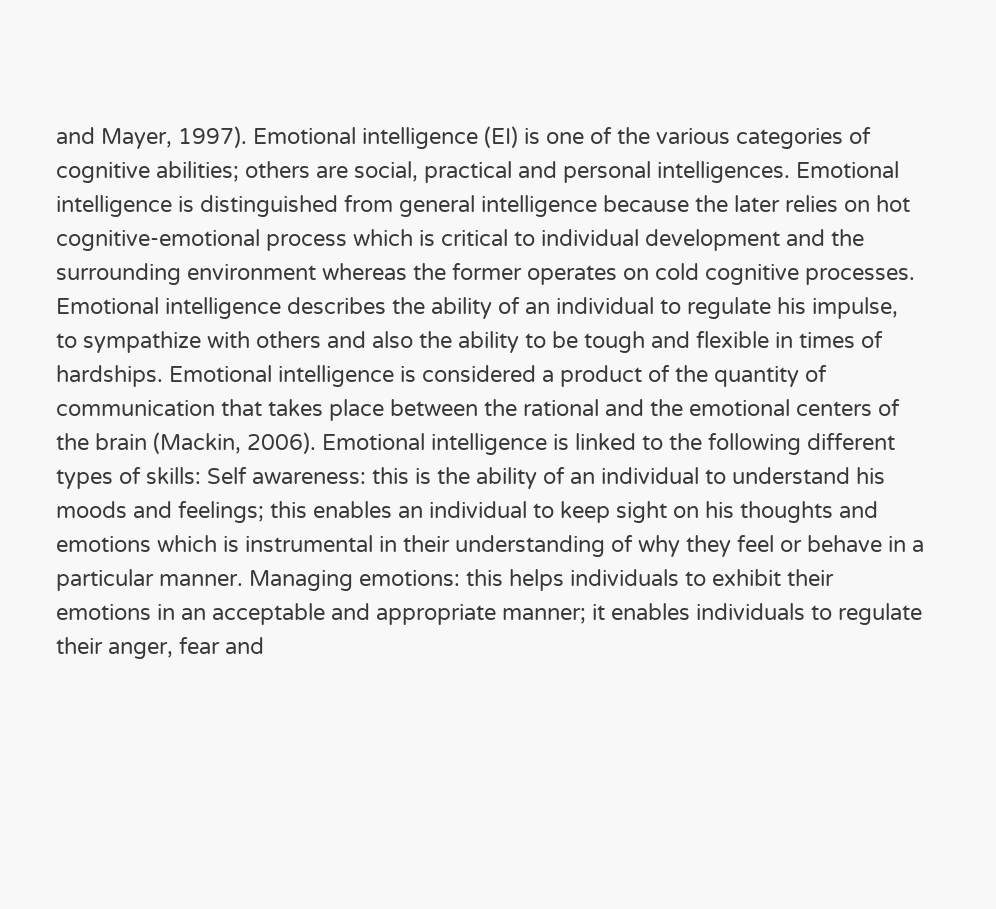and Mayer, 1997). Emotional intelligence (EI) is one of the various categories of cognitive abilities; others are social, practical and personal intelligences. Emotional intelligence is distinguished from general intelligence because the later relies on hot cognitive-emotional process which is critical to individual development and the surrounding environment whereas the former operates on cold cognitive processes. Emotional intelligence describes the ability of an individual to regulate his impulse, to sympathize with others and also the ability to be tough and flexible in times of hardships. Emotional intelligence is considered a product of the quantity of communication that takes place between the rational and the emotional centers of the brain (Mackin, 2006). Emotional intelligence is linked to the following different types of skills: Self awareness: this is the ability of an individual to understand his moods and feelings; this enables an individual to keep sight on his thoughts and emotions which is instrumental in their understanding of why they feel or behave in a particular manner. Managing emotions: this helps individuals to exhibit their emotions in an acceptable and appropriate manner; it enables individuals to regulate their anger, fear and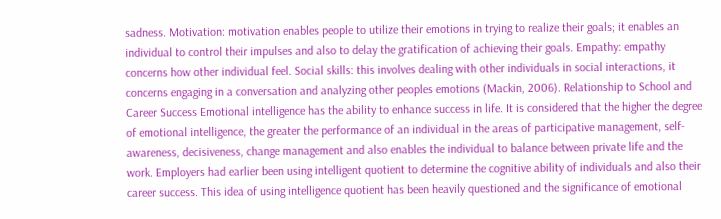sadness. Motivation: motivation enables people to utilize their emotions in trying to realize their goals; it enables an individual to control their impulses and also to delay the gratification of achieving their goals. Empathy: empathy concerns how other individual feel. Social skills: this involves dealing with other individuals in social interactions, it concerns engaging in a conversation and analyzing other peoples emotions (Mackin, 2006). Relationship to School and Career Success Emotional intelligence has the ability to enhance success in life. It is considered that the higher the degree of emotional intelligence, the greater the performance of an individual in the areas of participative management, self-awareness, decisiveness, change management and also enables the individual to balance between private life and the work. Employers had earlier been using intelligent quotient to determine the cognitive ability of individuals and also their career success. This idea of using intelligence quotient has been heavily questioned and the significance of emotional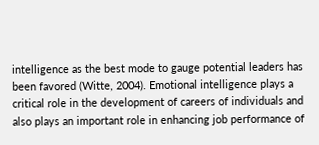intelligence as the best mode to gauge potential leaders has been favored (Witte, 2004). Emotional intelligence plays a critical role in the development of careers of individuals and also plays an important role in enhancing job performance of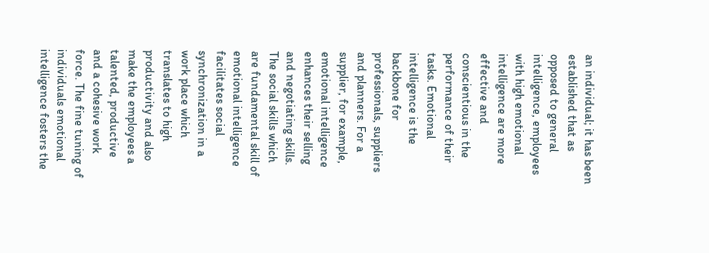an individual; it has been established that as opposed to general intelligence, employees with high emotional intelligence are more effective and conscientious in the performance of their tasks. Emotional intelligence is the backbone for professionals, suppliers and planners. For a supplier, for example, emotional intelligence enhances their selling and negotiating skills. The social skills which are fundamental skill of emotional intelligence facilitates social synchronization in a work place which translates to high productivity and also make the employees a talented, productive and a cohesive work force. The fine tuning of individuals emotional intelligence fosters the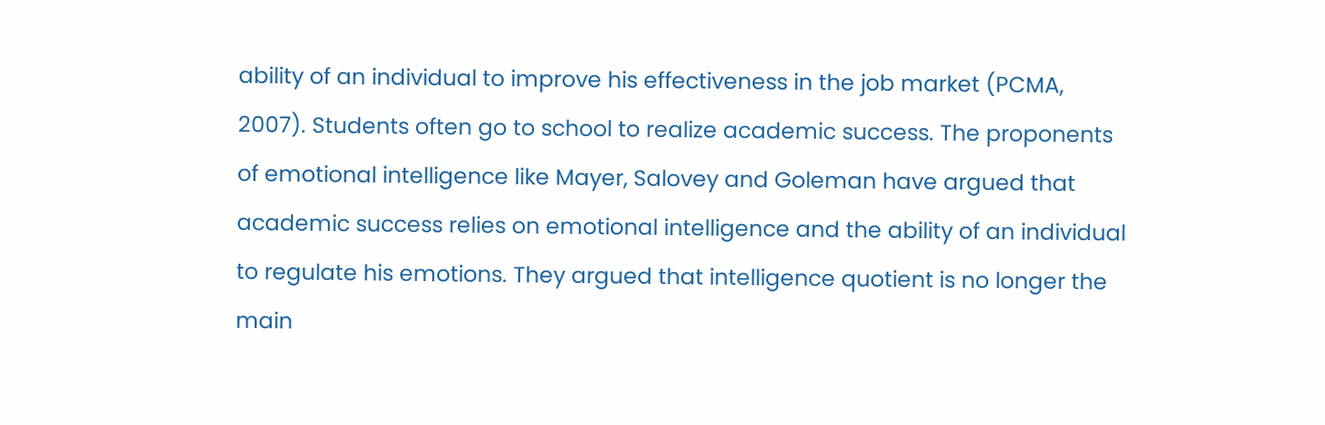ability of an individual to improve his effectiveness in the job market (PCMA, 2007). Students often go to school to realize academic success. The proponents of emotional intelligence like Mayer, Salovey and Goleman have argued that academic success relies on emotional intelligence and the ability of an individual to regulate his emotions. They argued that intelligence quotient is no longer the main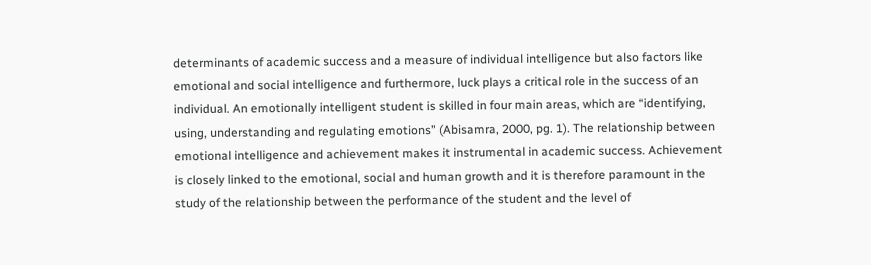determinants of academic success and a measure of individual intelligence but also factors like emotional and social intelligence and furthermore, luck plays a critical role in the success of an individual. An emotionally intelligent student is skilled in four main areas, which are “identifying, using, understanding and regulating emotions” (Abisamra, 2000, pg. 1). The relationship between emotional intelligence and achievement makes it instrumental in academic success. Achievement is closely linked to the emotional, social and human growth and it is therefore paramount in the study of the relationship between the performance of the student and the level of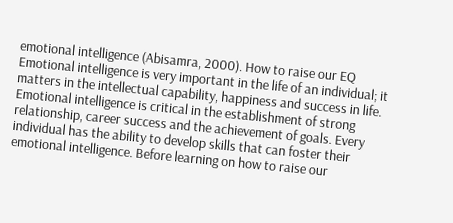emotional intelligence (Abisamra, 2000). How to raise our EQ Emotional intelligence is very important in the life of an individual; it matters in the intellectual capability, happiness and success in life. Emotional intelligence is critical in the establishment of strong relationship, career success and the achievement of goals. Every individual has the ability to develop skills that can foster their emotional intelligence. Before learning on how to raise our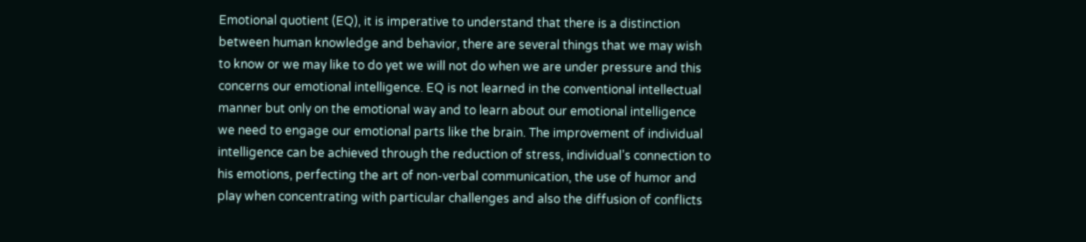Emotional quotient (EQ), it is imperative to understand that there is a distinction between human knowledge and behavior, there are several things that we may wish to know or we may like to do yet we will not do when we are under pressure and this concerns our emotional intelligence. EQ is not learned in the conventional intellectual manner but only on the emotional way and to learn about our emotional intelligence we need to engage our emotional parts like the brain. The improvement of individual intelligence can be achieved through the reduction of stress, individual’s connection to his emotions, perfecting the art of non-verbal communication, the use of humor and play when concentrating with particular challenges and also the diffusion of conflicts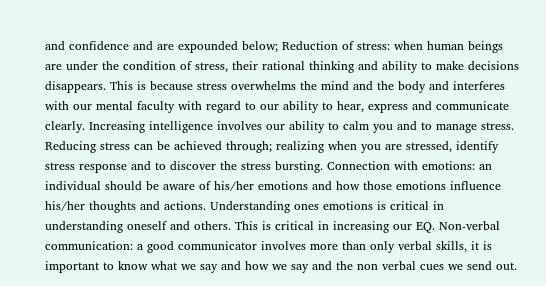and confidence and are expounded below; Reduction of stress: when human beings are under the condition of stress, their rational thinking and ability to make decisions disappears. This is because stress overwhelms the mind and the body and interferes with our mental faculty with regard to our ability to hear, express and communicate clearly. Increasing intelligence involves our ability to calm you and to manage stress. Reducing stress can be achieved through; realizing when you are stressed, identify stress response and to discover the stress bursting. Connection with emotions: an individual should be aware of his/her emotions and how those emotions influence his/her thoughts and actions. Understanding ones emotions is critical in understanding oneself and others. This is critical in increasing our EQ. Non-verbal communication: a good communicator involves more than only verbal skills, it is important to know what we say and how we say and the non verbal cues we send out.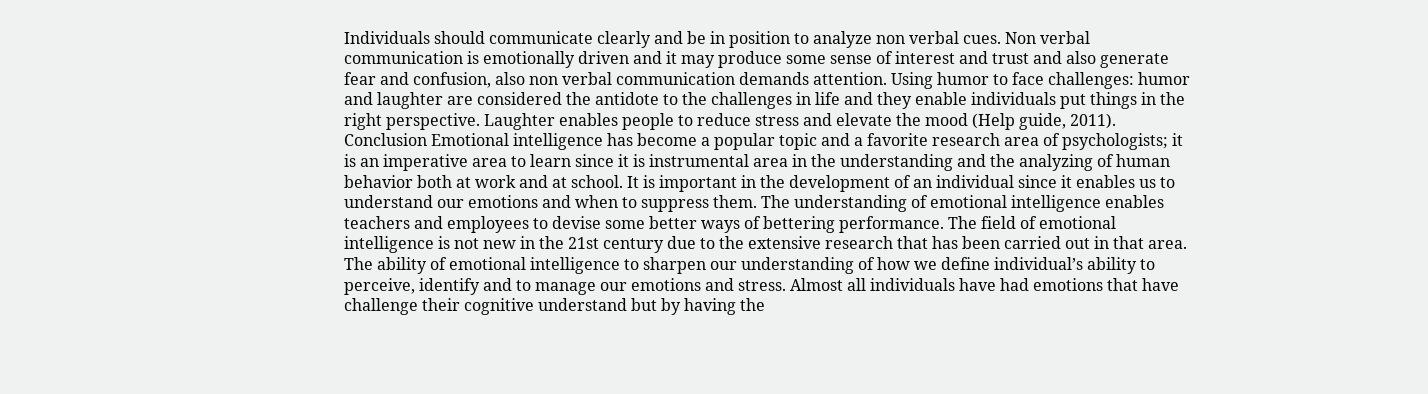Individuals should communicate clearly and be in position to analyze non verbal cues. Non verbal communication is emotionally driven and it may produce some sense of interest and trust and also generate fear and confusion, also non verbal communication demands attention. Using humor to face challenges: humor and laughter are considered the antidote to the challenges in life and they enable individuals put things in the right perspective. Laughter enables people to reduce stress and elevate the mood (Help guide, 2011). Conclusion Emotional intelligence has become a popular topic and a favorite research area of psychologists; it is an imperative area to learn since it is instrumental area in the understanding and the analyzing of human behavior both at work and at school. It is important in the development of an individual since it enables us to understand our emotions and when to suppress them. The understanding of emotional intelligence enables teachers and employees to devise some better ways of bettering performance. The field of emotional intelligence is not new in the 21st century due to the extensive research that has been carried out in that area. The ability of emotional intelligence to sharpen our understanding of how we define individual’s ability to perceive, identify and to manage our emotions and stress. Almost all individuals have had emotions that have challenge their cognitive understand but by having the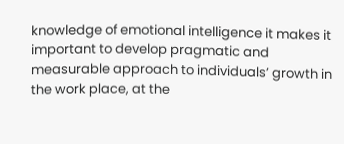knowledge of emotional intelligence it makes it important to develop pragmatic and measurable approach to individuals’ growth in the work place, at the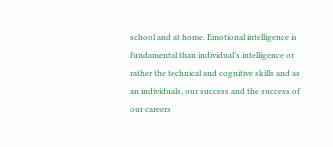school and at home. Emotional intelligence is fundamental than individual’s intelligence or rather the technical and cognitive skills and as an individuals, our success and the success of our careers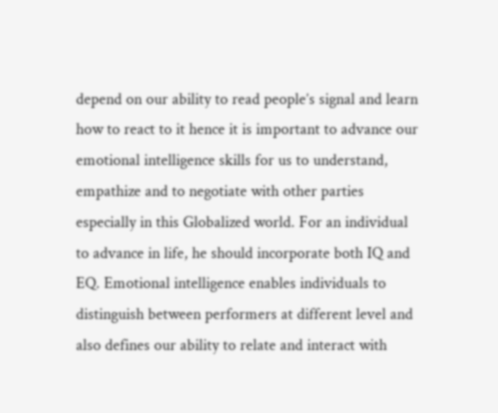depend on our ability to read people’s signal and learn how to react to it hence it is important to advance our emotional intelligence skills for us to understand, empathize and to negotiate with other parties especially in this Globalized world. For an individual to advance in life, he should incorporate both IQ and EQ. Emotional intelligence enables individuals to distinguish between performers at different level and also defines our ability to relate and interact with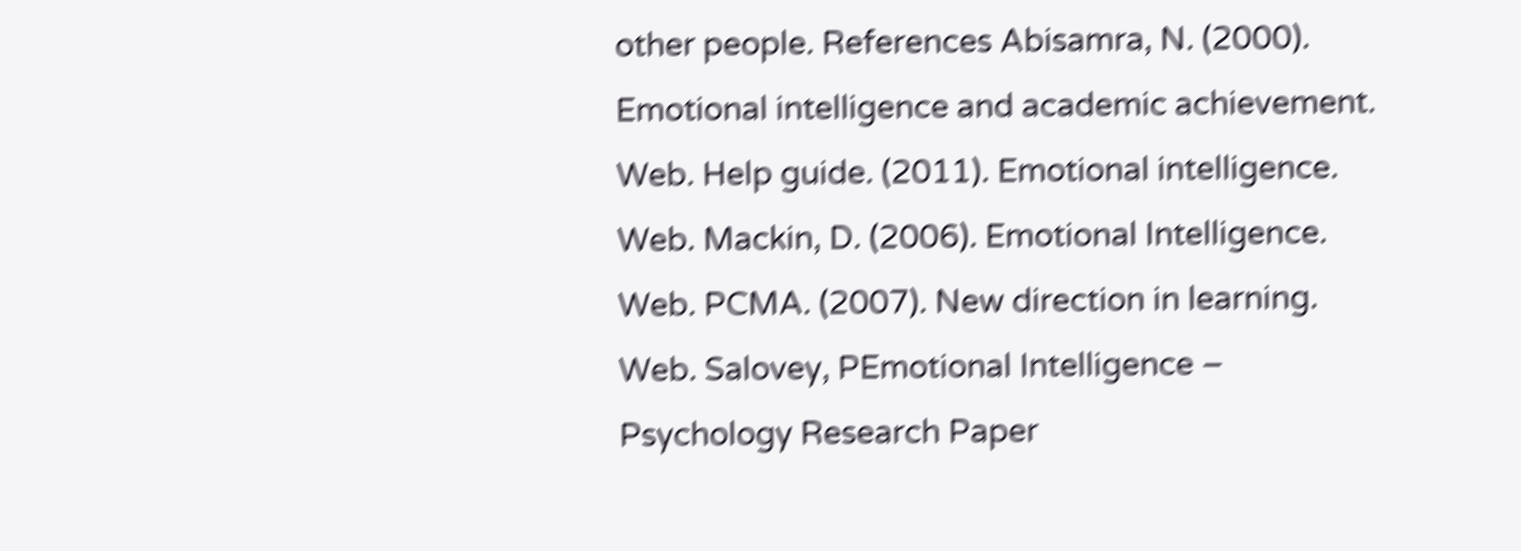other people. References Abisamra, N. (2000). Emotional intelligence and academic achievement. Web. Help guide. (2011). Emotional intelligence. Web. Mackin, D. (2006). Emotional Intelligence. Web. PCMA. (2007). New direction in learning. Web. Salovey, PEmotional Intelligence – Psychology Research Paper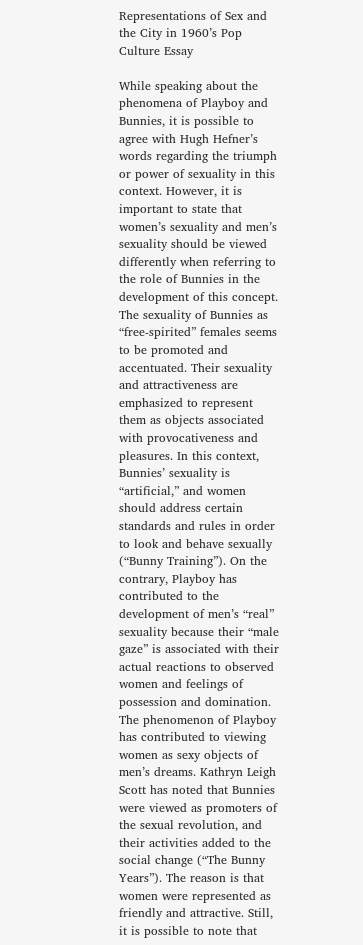Representations of Sex and the City in 1960’s Pop Culture Essay

While speaking about the phenomena of Playboy and Bunnies, it is possible to agree with Hugh Hefner’s words regarding the triumph or power of sexuality in this context. However, it is important to state that women’s sexuality and men’s sexuality should be viewed differently when referring to the role of Bunnies in the development of this concept. The sexuality of Bunnies as “free-spirited” females seems to be promoted and accentuated. Their sexuality and attractiveness are emphasized to represent them as objects associated with provocativeness and pleasures. In this context, Bunnies’ sexuality is “artificial,” and women should address certain standards and rules in order to look and behave sexually (“Bunny Training”). On the contrary, Playboy has contributed to the development of men’s “real” sexuality because their “male gaze” is associated with their actual reactions to observed women and feelings of possession and domination. The phenomenon of Playboy has contributed to viewing women as sexy objects of men’s dreams. Kathryn Leigh Scott has noted that Bunnies were viewed as promoters of the sexual revolution, and their activities added to the social change (“The Bunny Years”). The reason is that women were represented as friendly and attractive. Still, it is possible to note that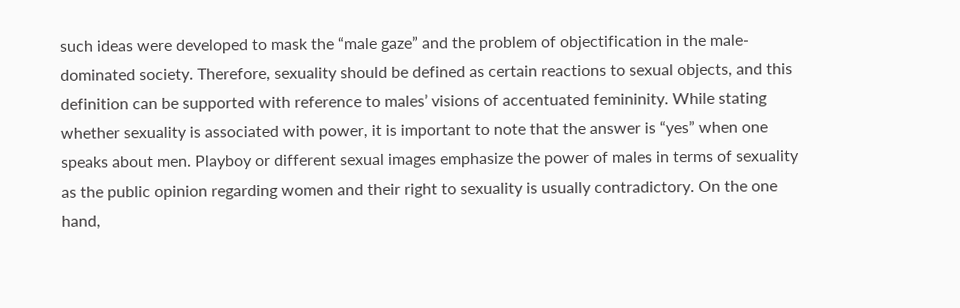such ideas were developed to mask the “male gaze” and the problem of objectification in the male-dominated society. Therefore, sexuality should be defined as certain reactions to sexual objects, and this definition can be supported with reference to males’ visions of accentuated femininity. While stating whether sexuality is associated with power, it is important to note that the answer is “yes” when one speaks about men. Playboy or different sexual images emphasize the power of males in terms of sexuality as the public opinion regarding women and their right to sexuality is usually contradictory. On the one hand,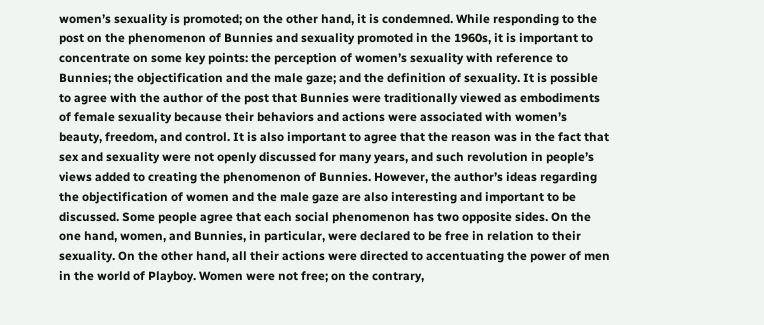women’s sexuality is promoted; on the other hand, it is condemned. While responding to the post on the phenomenon of Bunnies and sexuality promoted in the 1960s, it is important to concentrate on some key points: the perception of women’s sexuality with reference to Bunnies; the objectification and the male gaze; and the definition of sexuality. It is possible to agree with the author of the post that Bunnies were traditionally viewed as embodiments of female sexuality because their behaviors and actions were associated with women’s beauty, freedom, and control. It is also important to agree that the reason was in the fact that sex and sexuality were not openly discussed for many years, and such revolution in people’s views added to creating the phenomenon of Bunnies. However, the author’s ideas regarding the objectification of women and the male gaze are also interesting and important to be discussed. Some people agree that each social phenomenon has two opposite sides. On the one hand, women, and Bunnies, in particular, were declared to be free in relation to their sexuality. On the other hand, all their actions were directed to accentuating the power of men in the world of Playboy. Women were not free; on the contrary,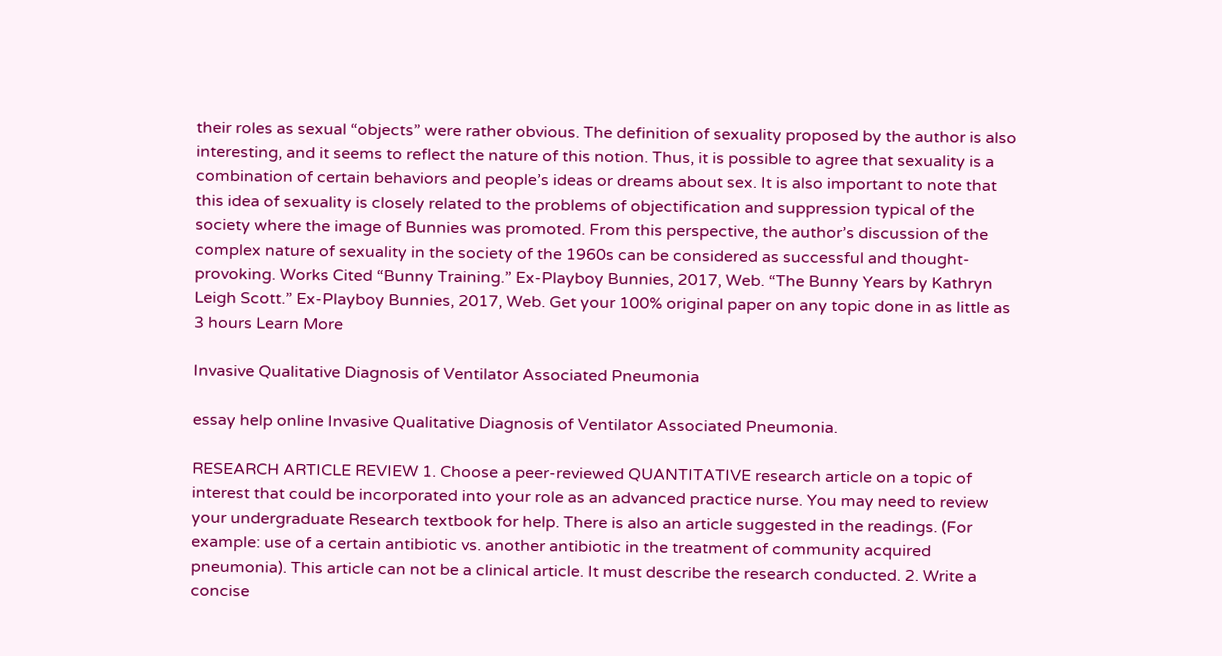their roles as sexual “objects” were rather obvious. The definition of sexuality proposed by the author is also interesting, and it seems to reflect the nature of this notion. Thus, it is possible to agree that sexuality is a combination of certain behaviors and people’s ideas or dreams about sex. It is also important to note that this idea of sexuality is closely related to the problems of objectification and suppression typical of the society where the image of Bunnies was promoted. From this perspective, the author’s discussion of the complex nature of sexuality in the society of the 1960s can be considered as successful and thought-provoking. Works Cited “Bunny Training.” Ex-Playboy Bunnies, 2017, Web. “The Bunny Years by Kathryn Leigh Scott.” Ex-Playboy Bunnies, 2017, Web. Get your 100% original paper on any topic done in as little as 3 hours Learn More

Invasive Qualitative Diagnosis of Ventilator Associated Pneumonia

essay help online Invasive Qualitative Diagnosis of Ventilator Associated Pneumonia.

RESEARCH ARTICLE REVIEW 1. Choose a peer-reviewed QUANTITATIVE research article on a topic of interest that could be incorporated into your role as an advanced practice nurse. You may need to review your undergraduate Research textbook for help. There is also an article suggested in the readings. (For example: use of a certain antibiotic vs. another antibiotic in the treatment of community acquired pneumonia). This article can not be a clinical article. It must describe the research conducted. 2. Write a concise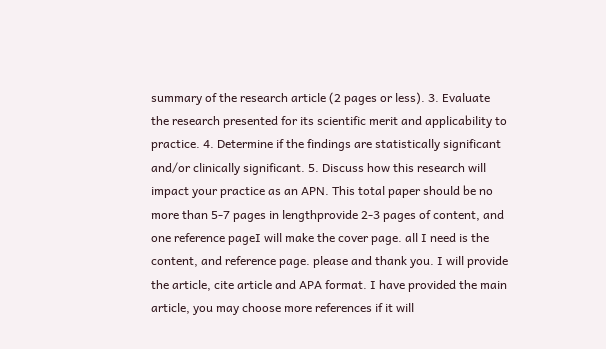summary of the research article (2 pages or less). 3. Evaluate the research presented for its scientific merit and applicability to practice. 4. Determine if the findings are statistically significant and/or clinically significant. 5. Discuss how this research will impact your practice as an APN. This total paper should be no more than 5-7 pages in lengthprovide 2-3 pages of content, and one reference pageI will make the cover page. all I need is the content, and reference page. please and thank you. I will provide the article, cite article and APA format. I have provided the main article, you may choose more references if it will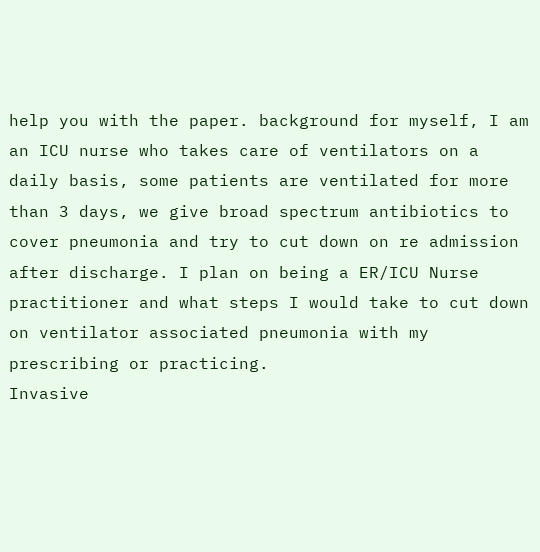help you with the paper. background for myself, I am an ICU nurse who takes care of ventilators on a daily basis, some patients are ventilated for more than 3 days, we give broad spectrum antibiotics to cover pneumonia and try to cut down on re admission after discharge. I plan on being a ER/ICU Nurse practitioner and what steps I would take to cut down on ventilator associated pneumonia with my prescribing or practicing.
Invasive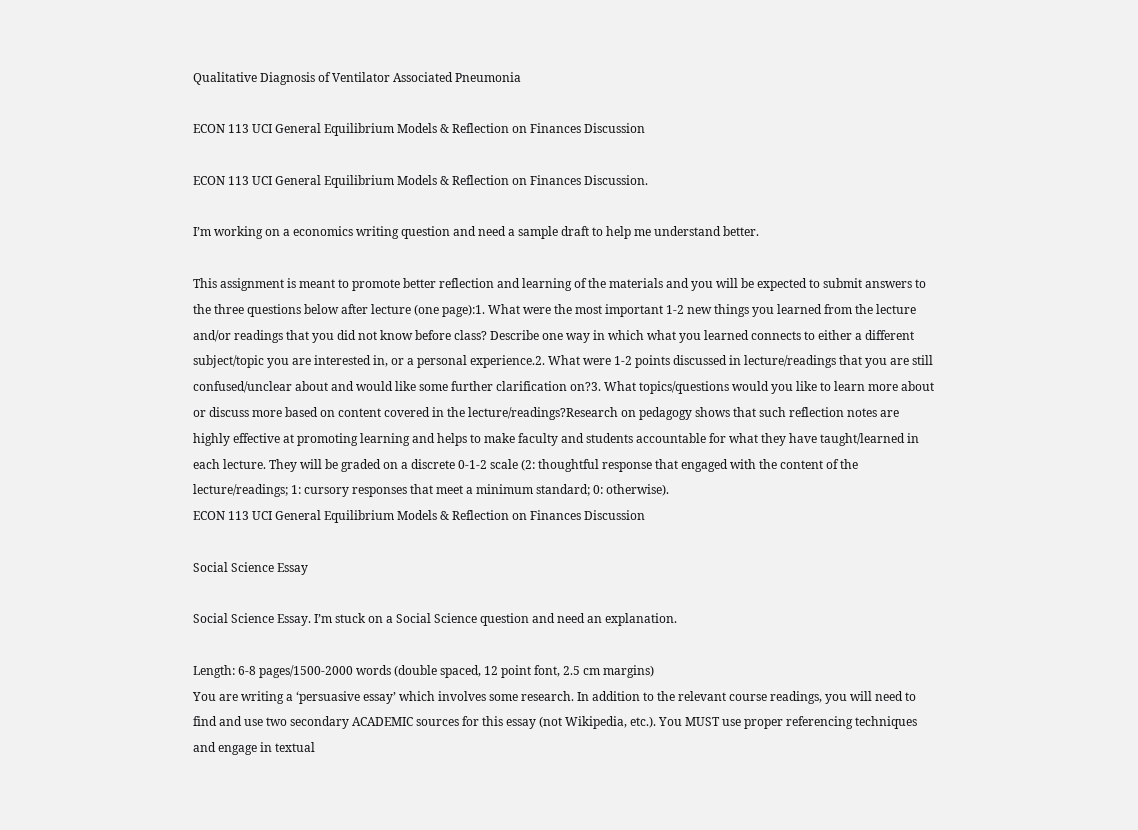Qualitative Diagnosis of Ventilator Associated Pneumonia

ECON 113 UCI General Equilibrium Models & Reflection on Finances Discussion

ECON 113 UCI General Equilibrium Models & Reflection on Finances Discussion.

I’m working on a economics writing question and need a sample draft to help me understand better.

This assignment is meant to promote better reflection and learning of the materials and you will be expected to submit answers to the three questions below after lecture (one page):1. What were the most important 1-2 new things you learned from the lecture and/or readings that you did not know before class? Describe one way in which what you learned connects to either a different subject/topic you are interested in, or a personal experience.2. What were 1-2 points discussed in lecture/readings that you are still confused/unclear about and would like some further clarification on?3. What topics/questions would you like to learn more about or discuss more based on content covered in the lecture/readings?Research on pedagogy shows that such reflection notes are highly effective at promoting learning and helps to make faculty and students accountable for what they have taught/learned in each lecture. They will be graded on a discrete 0-1-2 scale (2: thoughtful response that engaged with the content of the lecture/readings; 1: cursory responses that meet a minimum standard; 0: otherwise).
ECON 113 UCI General Equilibrium Models & Reflection on Finances Discussion

Social Science Essay

Social Science Essay. I’m stuck on a Social Science question and need an explanation.

Length: 6-8 pages/1500-2000 words (double spaced, 12 point font, 2.5 cm margins)
You are writing a ‘persuasive essay’ which involves some research. In addition to the relevant course readings, you will need to find and use two secondary ACADEMIC sources for this essay (not Wikipedia, etc.). You MUST use proper referencing techniques and engage in textual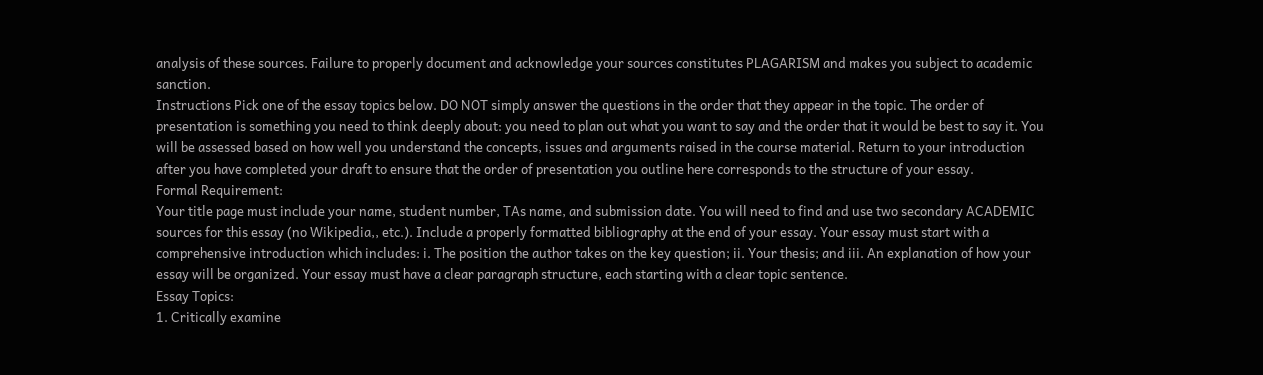analysis of these sources. Failure to properly document and acknowledge your sources constitutes PLAGARISM and makes you subject to academic sanction.
Instructions Pick one of the essay topics below. DO NOT simply answer the questions in the order that they appear in the topic. The order of presentation is something you need to think deeply about: you need to plan out what you want to say and the order that it would be best to say it. You will be assessed based on how well you understand the concepts, issues and arguments raised in the course material. Return to your introduction after you have completed your draft to ensure that the order of presentation you outline here corresponds to the structure of your essay.
Formal Requirement:
Your title page must include your name, student number, TAs name, and submission date. You will need to find and use two secondary ACADEMIC sources for this essay (no Wikipedia,, etc.). Include a properly formatted bibliography at the end of your essay. Your essay must start with a comprehensive introduction which includes: i. The position the author takes on the key question; ii. Your thesis; and iii. An explanation of how your essay will be organized. Your essay must have a clear paragraph structure, each starting with a clear topic sentence.
Essay Topics:
1. Critically examine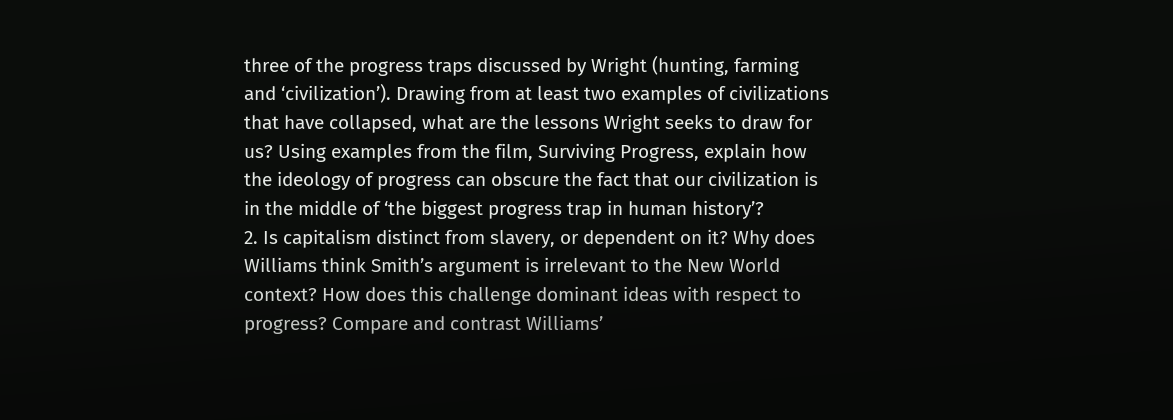three of the progress traps discussed by Wright (hunting, farming and ‘civilization’). Drawing from at least two examples of civilizations that have collapsed, what are the lessons Wright seeks to draw for us? Using examples from the film, Surviving Progress, explain how the ideology of progress can obscure the fact that our civilization is in the middle of ‘the biggest progress trap in human history’?
2. Is capitalism distinct from slavery, or dependent on it? Why does Williams think Smith’s argument is irrelevant to the New World context? How does this challenge dominant ideas with respect to progress? Compare and contrast Williams’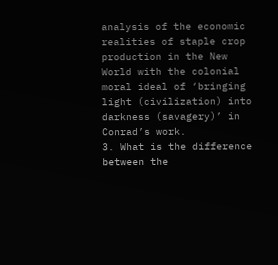analysis of the economic realities of staple crop production in the New World with the colonial moral ideal of ‘bringing light (civilization) into darkness (savagery)’ in Conrad’s work.
3. What is the difference between the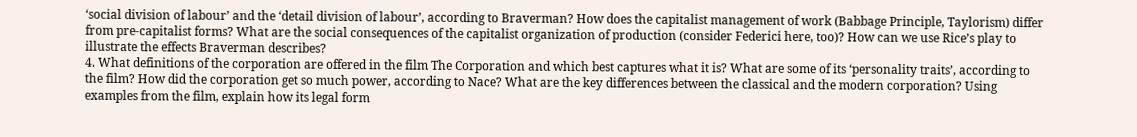‘social division of labour’ and the ‘detail division of labour’, according to Braverman? How does the capitalist management of work (Babbage Principle, Taylorism) differ from pre-capitalist forms? What are the social consequences of the capitalist organization of production (consider Federici here, too)? How can we use Rice’s play to illustrate the effects Braverman describes?
4. What definitions of the corporation are offered in the film The Corporation and which best captures what it is? What are some of its ‘personality traits’, according to the film? How did the corporation get so much power, according to Nace? What are the key differences between the classical and the modern corporation? Using examples from the film, explain how its legal form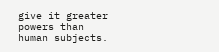give it greater powers than human subjects.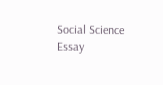Social Science Essay